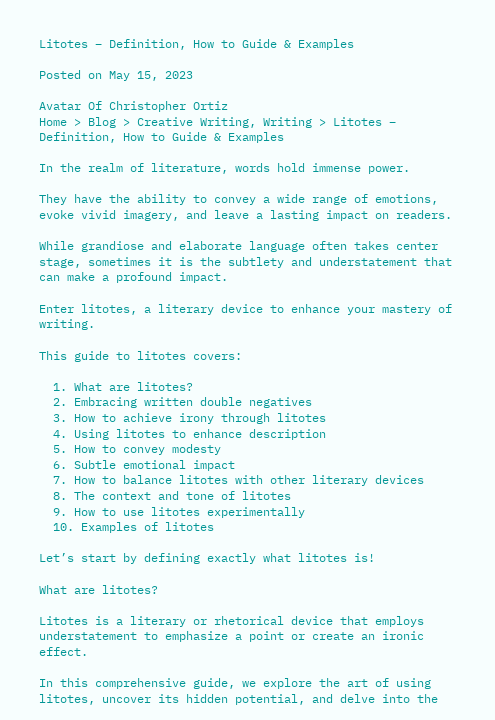Litotes – Definition, How to Guide & Examples

Posted on May 15, 2023

Avatar Of Christopher Ortiz
Home > Blog > Creative Writing, Writing > Litotes – Definition, How to Guide & Examples

In the realm of literature, words hold immense power.

They have the ability to convey a wide range of emotions, evoke vivid imagery, and leave a lasting impact on readers.

While grandiose and elaborate language often takes center stage, sometimes it is the subtlety and understatement that can make a profound impact.

Enter litotes, a literary device to enhance your mastery of writing.

This guide to litotes covers:

  1. What are litotes?
  2. Embracing written double negatives
  3. How to achieve irony through litotes
  4. Using litotes to enhance description
  5. How to convey modesty
  6. Subtle emotional impact
  7. How to balance litotes with other literary devices
  8. The context and tone of litotes
  9. How to use litotes experimentally
  10. Examples of litotes

Let’s start by defining exactly what litotes is!

What are litotes?

Litotes is a literary or rhetorical device that employs understatement to emphasize a point or create an ironic effect.

In this comprehensive guide, we explore the art of using litotes, uncover its hidden potential, and delve into the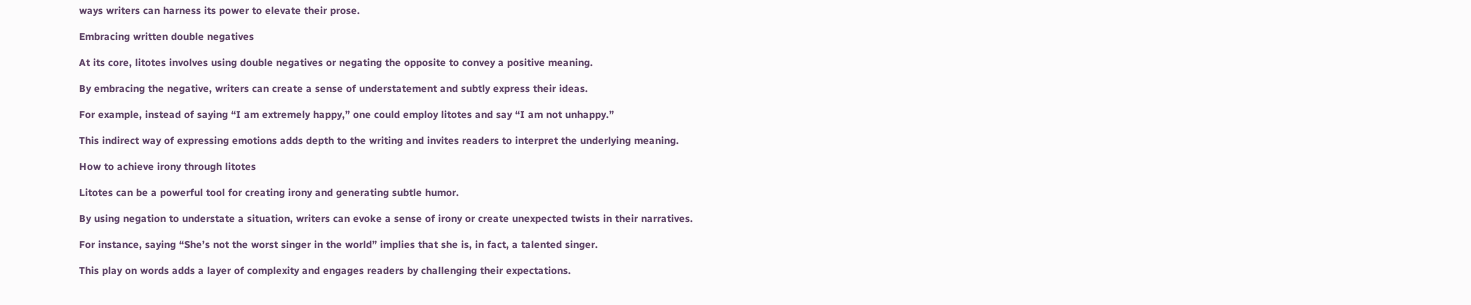ways writers can harness its power to elevate their prose.

Embracing written double negatives

At its core, litotes involves using double negatives or negating the opposite to convey a positive meaning.

By embracing the negative, writers can create a sense of understatement and subtly express their ideas.

For example, instead of saying “I am extremely happy,” one could employ litotes and say “I am not unhappy.”

This indirect way of expressing emotions adds depth to the writing and invites readers to interpret the underlying meaning.

How to achieve irony through litotes

Litotes can be a powerful tool for creating irony and generating subtle humor.

By using negation to understate a situation, writers can evoke a sense of irony or create unexpected twists in their narratives.

For instance, saying “She’s not the worst singer in the world” implies that she is, in fact, a talented singer.

This play on words adds a layer of complexity and engages readers by challenging their expectations.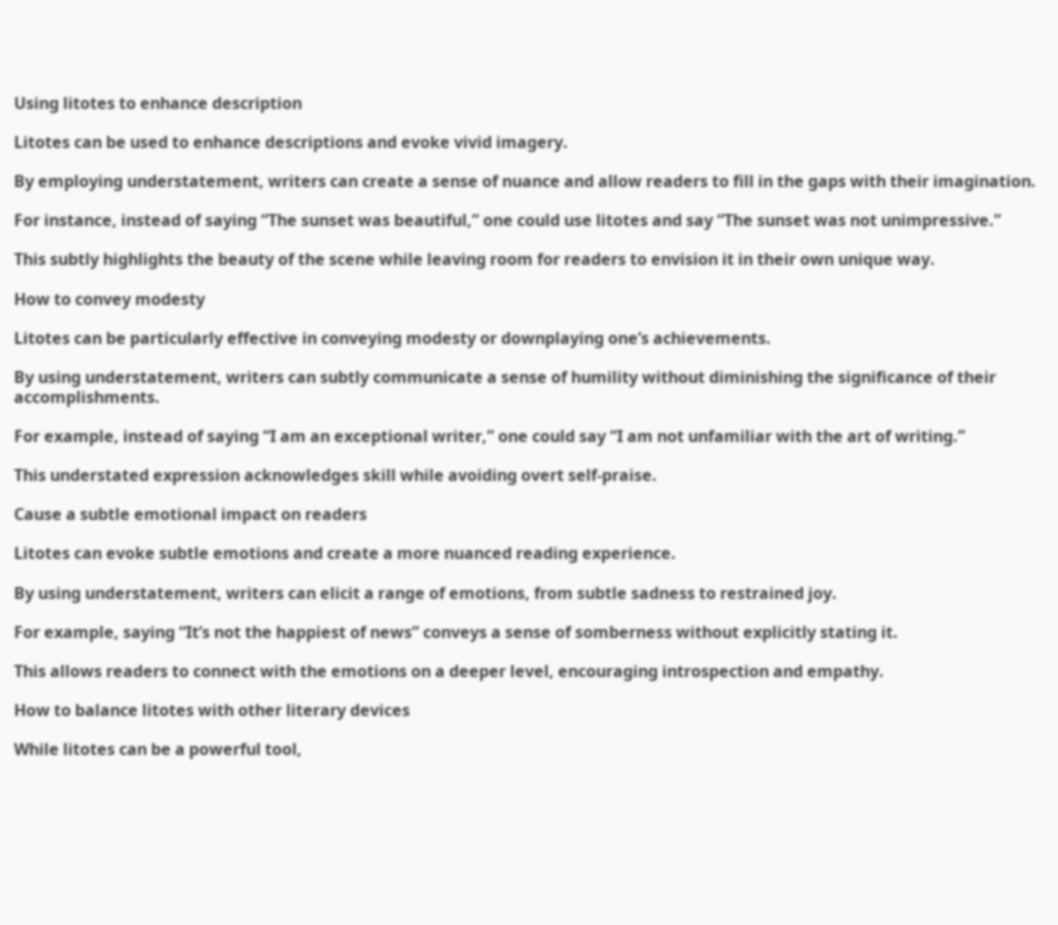Using litotes to enhance description

Litotes can be used to enhance descriptions and evoke vivid imagery.

By employing understatement, writers can create a sense of nuance and allow readers to fill in the gaps with their imagination.

For instance, instead of saying “The sunset was beautiful,” one could use litotes and say “The sunset was not unimpressive.”

This subtly highlights the beauty of the scene while leaving room for readers to envision it in their own unique way.

How to convey modesty

Litotes can be particularly effective in conveying modesty or downplaying one’s achievements.

By using understatement, writers can subtly communicate a sense of humility without diminishing the significance of their accomplishments.

For example, instead of saying “I am an exceptional writer,” one could say “I am not unfamiliar with the art of writing.”

This understated expression acknowledges skill while avoiding overt self-praise.

Cause a subtle emotional impact on readers

Litotes can evoke subtle emotions and create a more nuanced reading experience.

By using understatement, writers can elicit a range of emotions, from subtle sadness to restrained joy.

For example, saying “It’s not the happiest of news” conveys a sense of somberness without explicitly stating it.

This allows readers to connect with the emotions on a deeper level, encouraging introspection and empathy.

How to balance litotes with other literary devices

While litotes can be a powerful tool,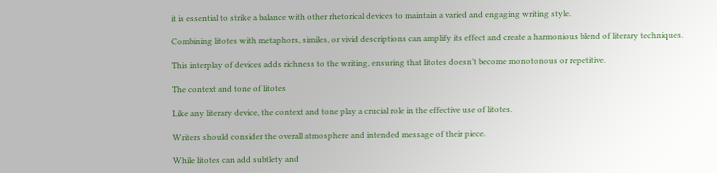it is essential to strike a balance with other rhetorical devices to maintain a varied and engaging writing style.

Combining litotes with metaphors, similes, or vivid descriptions can amplify its effect and create a harmonious blend of literary techniques.

This interplay of devices adds richness to the writing, ensuring that litotes doesn’t become monotonous or repetitive.

The context and tone of litotes

Like any literary device, the context and tone play a crucial role in the effective use of litotes.

Writers should consider the overall atmosphere and intended message of their piece.

While litotes can add subtlety and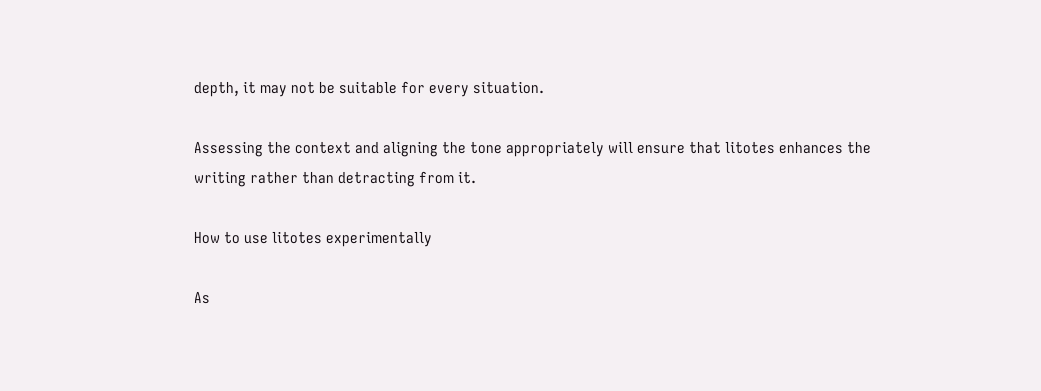depth, it may not be suitable for every situation.

Assessing the context and aligning the tone appropriately will ensure that litotes enhances the writing rather than detracting from it.

How to use litotes experimentally

As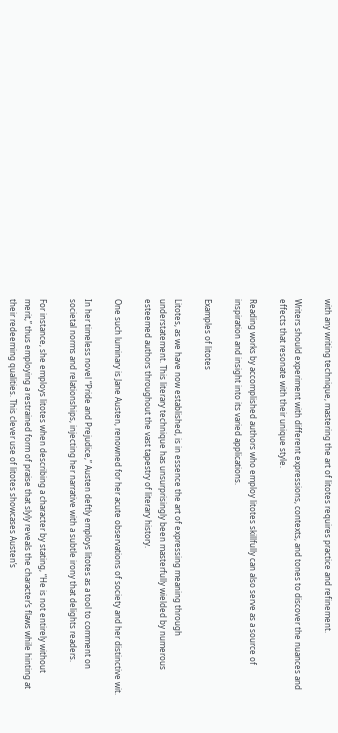with any writing technique, mastering the art of litotes requires practice and refinement.

Writers should experiment with different expressions, contexts, and tones to discover the nuances and effects that resonate with their unique style.

Reading works by accomplished authors who employ litotes skillfully can also serve as a source of inspiration and insight into its varied applications.

Examples of litotes

Litotes, as we have now established, is in essence the art of expressing meaning through understatement. This literary technique has unsurprisingly been masterfully wielded by numerous esteemed authors throughout the vast tapestry of literary history.

One such luminary is Jane Austen, renowned for her acute observations of society and her distinctive wit.

In her timeless novel “Pride and Prejudice,” Austen deftly employs litotes as a tool to comment on societal norms and relationships, injecting her narrative with a subtle irony that delights readers.

For instance, she employs litotes when describing a character by stating, “He is not entirely without merit,” thus employing a restrained form of praise that slyly reveals the character’s flaws while hinting at their redeeming qualities. This clever use of litotes showcases Austen’s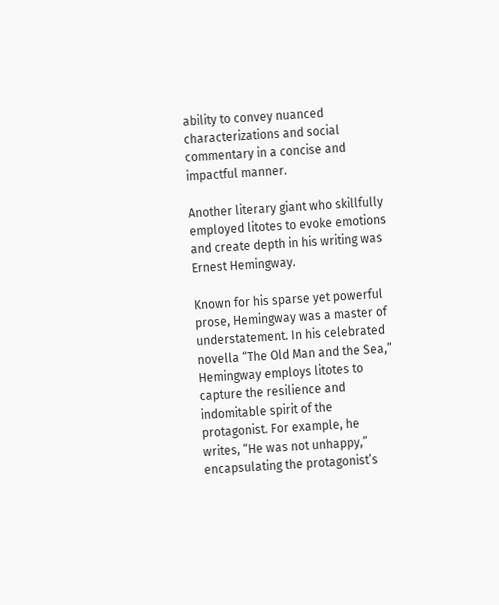ability to convey nuanced characterizations and social commentary in a concise and impactful manner.

Another literary giant who skillfully employed litotes to evoke emotions and create depth in his writing was Ernest Hemingway.

Known for his sparse yet powerful prose, Hemingway was a master of understatement. In his celebrated novella “The Old Man and the Sea,” Hemingway employs litotes to capture the resilience and indomitable spirit of the protagonist. For example, he writes, “He was not unhappy,” encapsulating the protagonist’s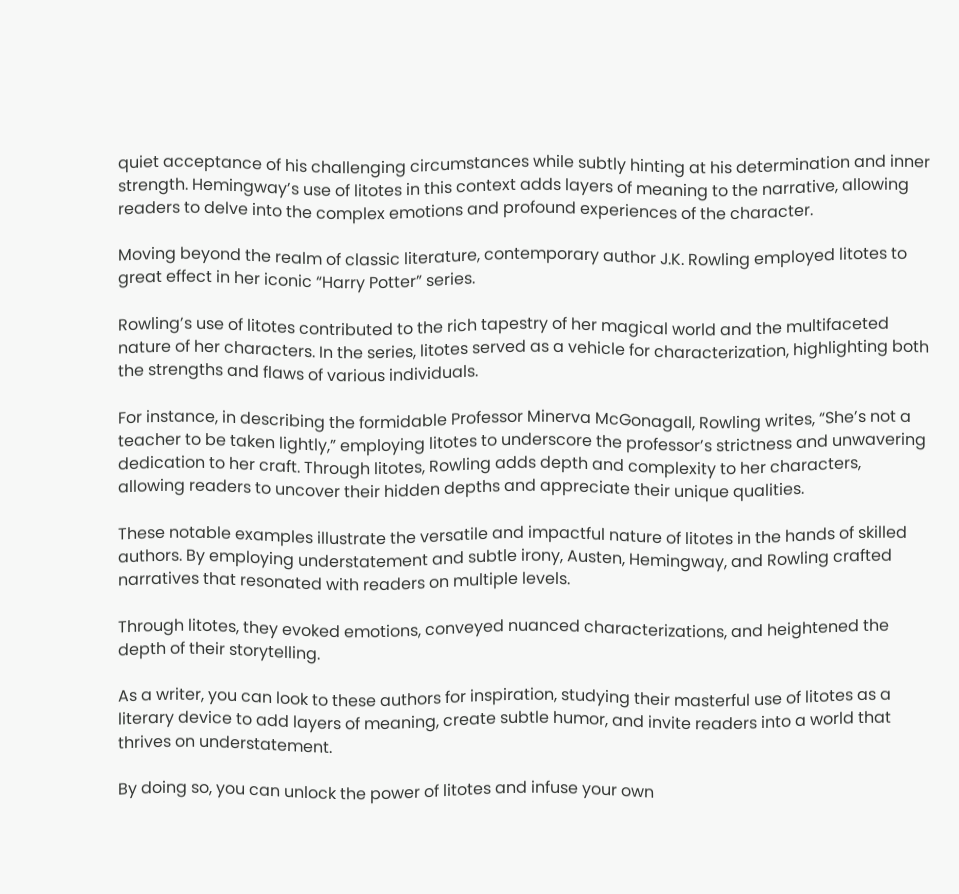quiet acceptance of his challenging circumstances while subtly hinting at his determination and inner strength. Hemingway’s use of litotes in this context adds layers of meaning to the narrative, allowing readers to delve into the complex emotions and profound experiences of the character.

Moving beyond the realm of classic literature, contemporary author J.K. Rowling employed litotes to great effect in her iconic “Harry Potter” series.

Rowling’s use of litotes contributed to the rich tapestry of her magical world and the multifaceted nature of her characters. In the series, litotes served as a vehicle for characterization, highlighting both the strengths and flaws of various individuals.

For instance, in describing the formidable Professor Minerva McGonagall, Rowling writes, “She’s not a teacher to be taken lightly,” employing litotes to underscore the professor’s strictness and unwavering dedication to her craft. Through litotes, Rowling adds depth and complexity to her characters, allowing readers to uncover their hidden depths and appreciate their unique qualities.

These notable examples illustrate the versatile and impactful nature of litotes in the hands of skilled authors. By employing understatement and subtle irony, Austen, Hemingway, and Rowling crafted narratives that resonated with readers on multiple levels.

Through litotes, they evoked emotions, conveyed nuanced characterizations, and heightened the depth of their storytelling.

As a writer, you can look to these authors for inspiration, studying their masterful use of litotes as a literary device to add layers of meaning, create subtle humor, and invite readers into a world that thrives on understatement.

By doing so, you can unlock the power of litotes and infuse your own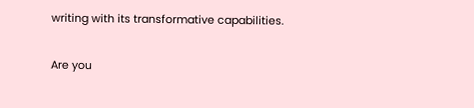writing with its transformative capabilities.

Are you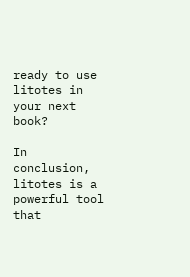ready to use litotes in your next book?

In conclusion, litotes is a powerful tool that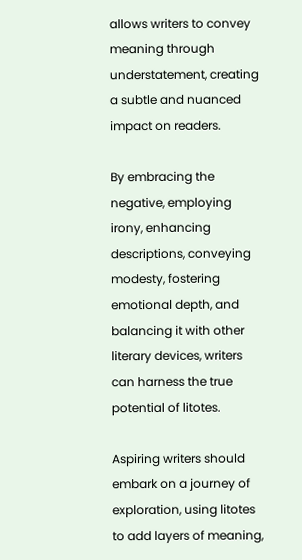allows writers to convey meaning through understatement, creating a subtle and nuanced impact on readers.

By embracing the negative, employing irony, enhancing descriptions, conveying modesty, fostering emotional depth, and balancing it with other literary devices, writers can harness the true potential of litotes.

Aspiring writers should embark on a journey of exploration, using litotes to add layers of meaning,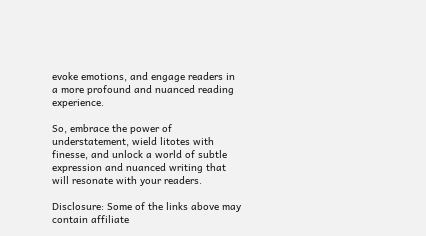evoke emotions, and engage readers in a more profound and nuanced reading experience.

So, embrace the power of understatement, wield litotes with finesse, and unlock a world of subtle expression and nuanced writing that will resonate with your readers.

Disclosure: Some of the links above may contain affiliate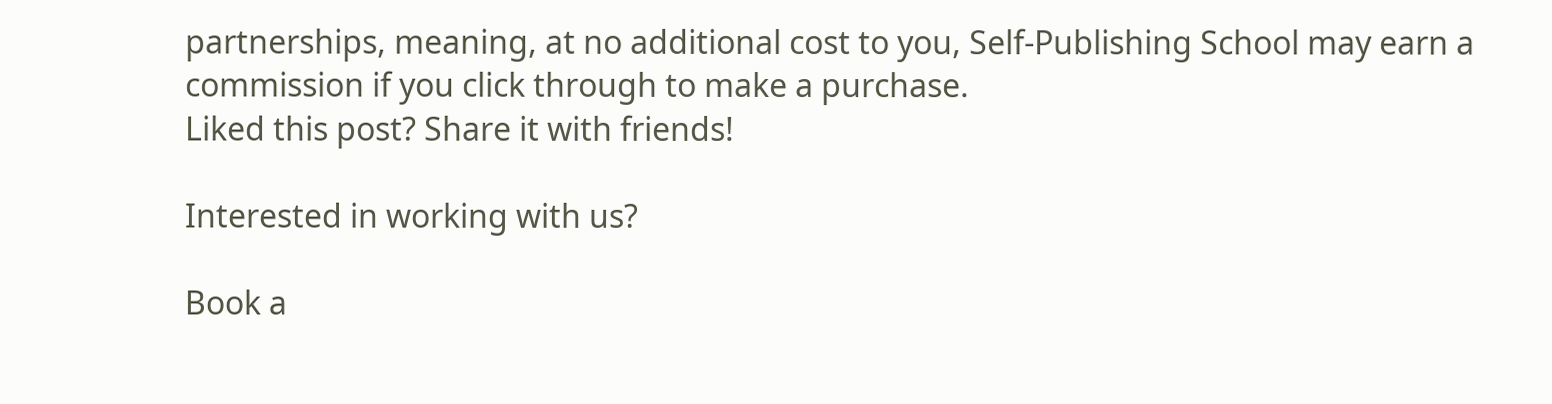partnerships, meaning, at no additional cost to you, Self-Publishing School may earn a commission if you click through to make a purchase.
Liked this post? Share it with friends!

Interested in working with us?

Book a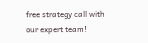free strategy call with our expert team!